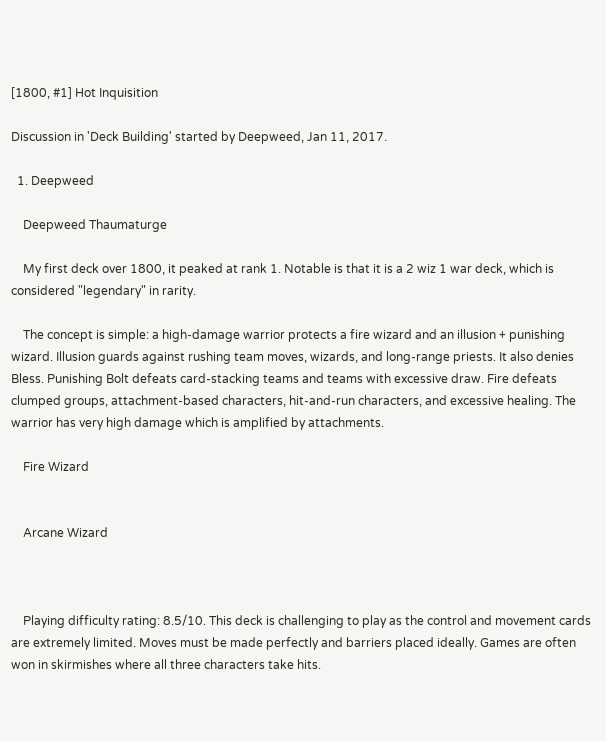[1800, #1] Hot Inquisition

Discussion in 'Deck Building' started by Deepweed, Jan 11, 2017.

  1. Deepweed

    Deepweed Thaumaturge

    My first deck over 1800, it peaked at rank 1. Notable is that it is a 2 wiz 1 war deck, which is considered "legendary" in rarity.

    The concept is simple: a high-damage warrior protects a fire wizard and an illusion + punishing wizard. Illusion guards against rushing team moves, wizards, and long-range priests. It also denies Bless. Punishing Bolt defeats card-stacking teams and teams with excessive draw. Fire defeats clumped groups, attachment-based characters, hit-and-run characters, and excessive healing. The warrior has very high damage which is amplified by attachments.

    Fire Wizard


    Arcane Wizard



    Playing difficulty rating: 8.5/10. This deck is challenging to play as the control and movement cards are extremely limited. Moves must be made perfectly and barriers placed ideally. Games are often won in skirmishes where all three characters take hits.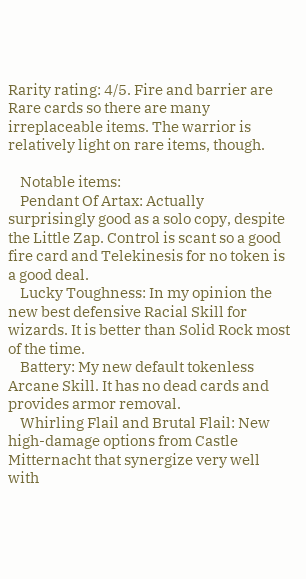Rarity rating: 4/5. Fire and barrier are Rare cards so there are many irreplaceable items. The warrior is relatively light on rare items, though.

    Notable items:
    Pendant Of Artax: Actually surprisingly good as a solo copy, despite the Little Zap. Control is scant so a good fire card and Telekinesis for no token is a good deal.
    Lucky Toughness: In my opinion the new best defensive Racial Skill for wizards. It is better than Solid Rock most of the time.
    Battery: My new default tokenless Arcane Skill. It has no dead cards and provides armor removal.
    Whirling Flail and Brutal Flail: New high-damage options from Castle Mitternacht that synergize very well with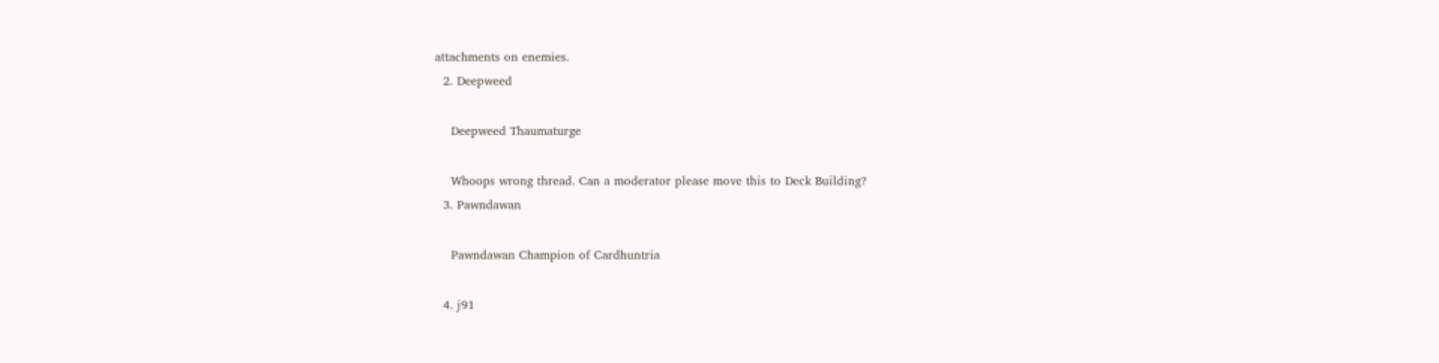attachments on enemies.
  2. Deepweed

    Deepweed Thaumaturge

    Whoops wrong thread. Can a moderator please move this to Deck Building?
  3. Pawndawan

    Pawndawan Champion of Cardhuntria

  4. j91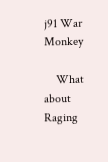j91 War Monkey

    What about Raging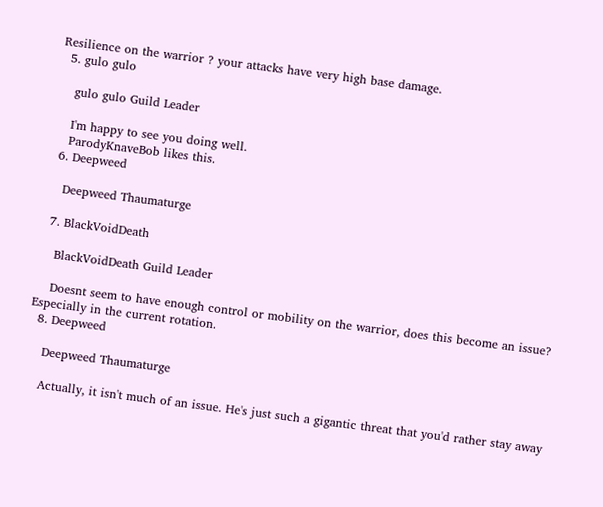Resilience on the warrior ? your attacks have very high base damage.
  5. gulo gulo

    gulo gulo Guild Leader

    I'm happy to see you doing well.
    ParodyKnaveBob likes this.
  6. Deepweed

    Deepweed Thaumaturge

  7. BlackVoidDeath

    BlackVoidDeath Guild Leader

    Doesnt seem to have enough control or mobility on the warrior, does this become an issue? Especially in the current rotation.
  8. Deepweed

    Deepweed Thaumaturge

    Actually, it isn't much of an issue. He's just such a gigantic threat that you'd rather stay away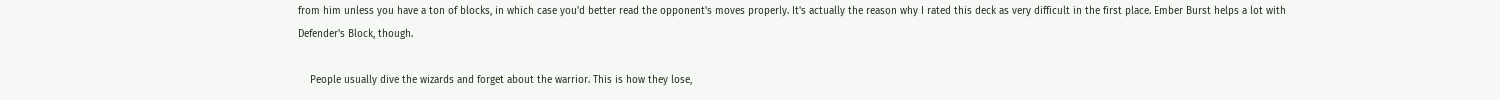from him unless you have a ton of blocks, in which case you'd better read the opponent's moves properly. It's actually the reason why I rated this deck as very difficult in the first place. Ember Burst helps a lot with Defender's Block, though.

    People usually dive the wizards and forget about the warrior. This is how they lose,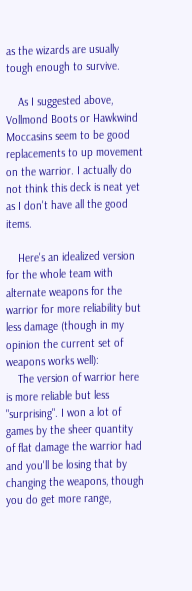as the wizards are usually tough enough to survive.

    As I suggested above, Vollmond Boots or Hawkwind Moccasins seem to be good replacements to up movement on the warrior. I actually do not think this deck is neat yet as I don't have all the good items.

    Here's an idealized version for the whole team with alternate weapons for the warrior for more reliability but less damage (though in my opinion the current set of weapons works well):
    The version of warrior here is more reliable but less "surprising". I won a lot of games by the sheer quantity of flat damage the warrior had and you'll be losing that by changing the weapons, though you do get more range,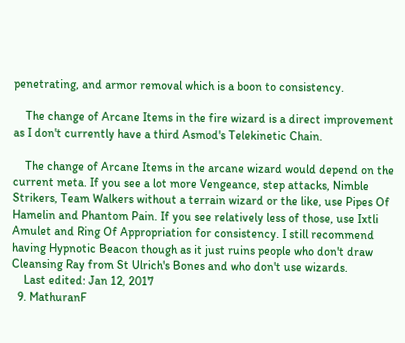penetrating, and armor removal which is a boon to consistency.

    The change of Arcane Items in the fire wizard is a direct improvement as I don't currently have a third Asmod's Telekinetic Chain.

    The change of Arcane Items in the arcane wizard would depend on the current meta. If you see a lot more Vengeance, step attacks, Nimble Strikers, Team Walkers without a terrain wizard or the like, use Pipes Of Hamelin and Phantom Pain. If you see relatively less of those, use Ixtli Amulet and Ring Of Appropriation for consistency. I still recommend having Hypnotic Beacon though as it just ruins people who don't draw Cleansing Ray from St Ulrich's Bones and who don't use wizards.
    Last edited: Jan 12, 2017
  9. MathuranF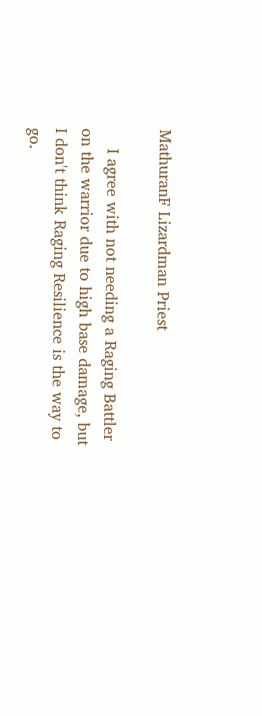MathuranF Lizardman Priest

    I agree with not needing a Raging Battler on the warrior due to high base damage, but I don't think Raging Resilience is the way to go.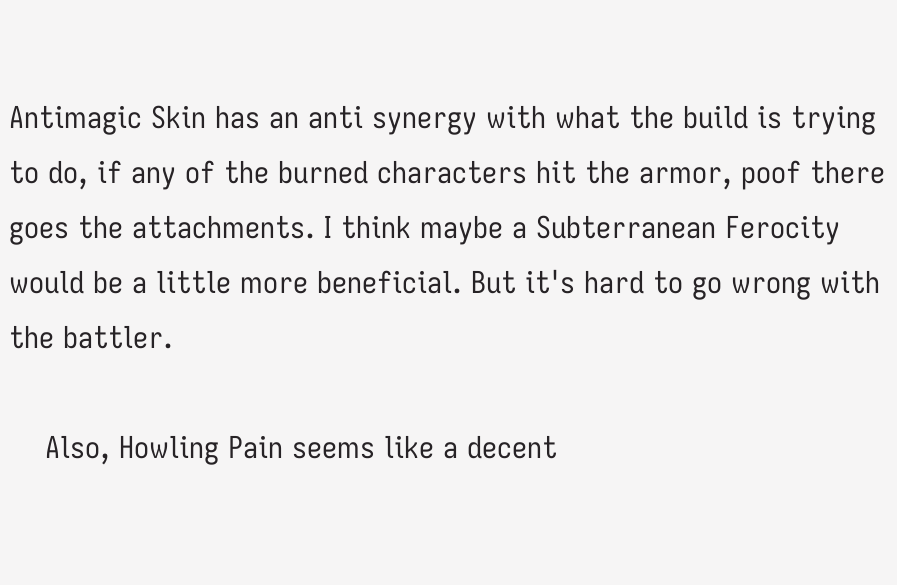Antimagic Skin has an anti synergy with what the build is trying to do, if any of the burned characters hit the armor, poof there goes the attachments. I think maybe a Subterranean Ferocity would be a little more beneficial. But it's hard to go wrong with the battler.

    Also, Howling Pain seems like a decent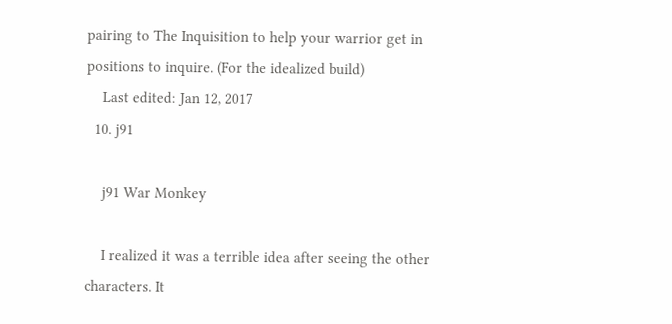pairing to The Inquisition to help your warrior get in positions to inquire. (For the idealized build)
    Last edited: Jan 12, 2017
  10. j91

    j91 War Monkey

    I realized it was a terrible idea after seeing the other characters. It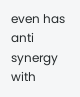even has anti synergy with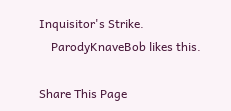Inquisitor's Strike.
    ParodyKnaveBob likes this.

Share This Page